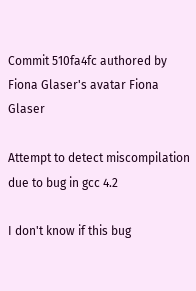Commit 510fa4fc authored by Fiona Glaser's avatar Fiona Glaser

Attempt to detect miscompilation due to bug in gcc 4.2

I don't know if this bug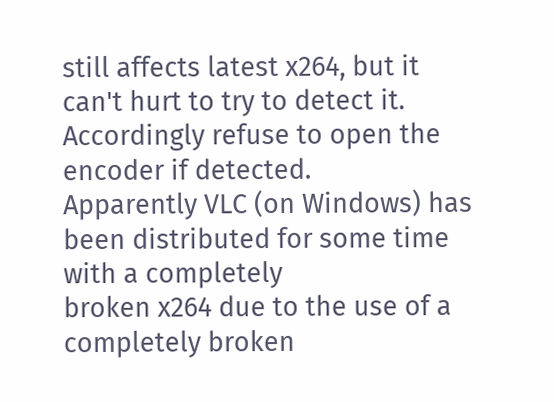still affects latest x264, but it can't hurt to try to detect it.
Accordingly refuse to open the encoder if detected.
Apparently VLC (on Windows) has been distributed for some time with a completely
broken x264 due to the use of a completely broken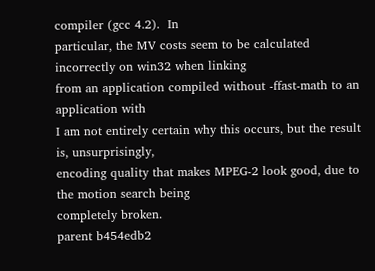compiler (gcc 4.2).  In
particular, the MV costs seem to be calculated incorrectly on win32 when linking
from an application compiled without -ffast-math to an application with
I am not entirely certain why this occurs, but the result is, unsurprisingly,
encoding quality that makes MPEG-2 look good, due to the motion search being
completely broken.
parent b454edb2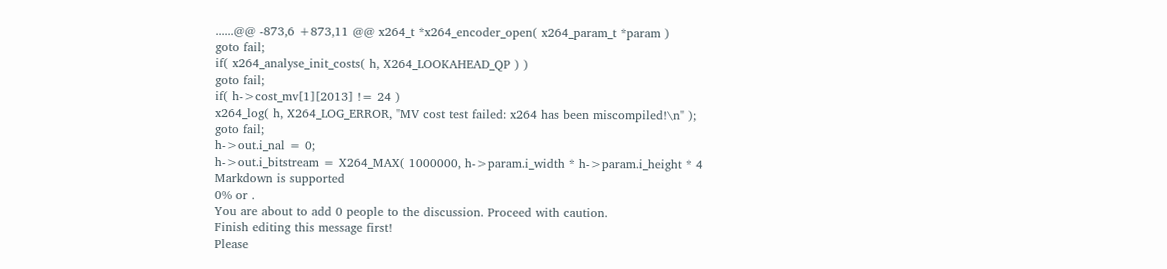......@@ -873,6 +873,11 @@ x264_t *x264_encoder_open( x264_param_t *param )
goto fail;
if( x264_analyse_init_costs( h, X264_LOOKAHEAD_QP ) )
goto fail;
if( h->cost_mv[1][2013] != 24 )
x264_log( h, X264_LOG_ERROR, "MV cost test failed: x264 has been miscompiled!\n" );
goto fail;
h->out.i_nal = 0;
h->out.i_bitstream = X264_MAX( 1000000, h->param.i_width * h->param.i_height * 4
Markdown is supported
0% or .
You are about to add 0 people to the discussion. Proceed with caution.
Finish editing this message first!
Please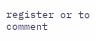register or to comment